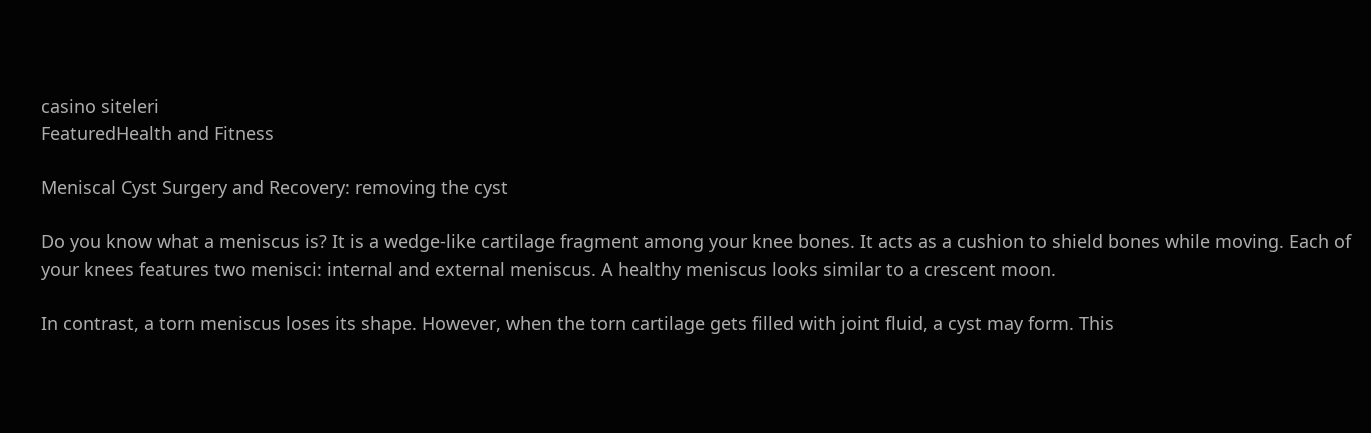casino siteleri
FeaturedHealth and Fitness

Meniscal Cyst Surgery and Recovery: removing the cyst

Do you know what a meniscus is? It is a wedge-like cartilage fragment among your knee bones. It acts as a cushion to shield bones while moving. Each of your knees features two menisci: internal and external meniscus. A healthy meniscus looks similar to a crescent moon.

In contrast, a torn meniscus loses its shape. However, when the torn cartilage gets filled with joint fluid, a cyst may form. This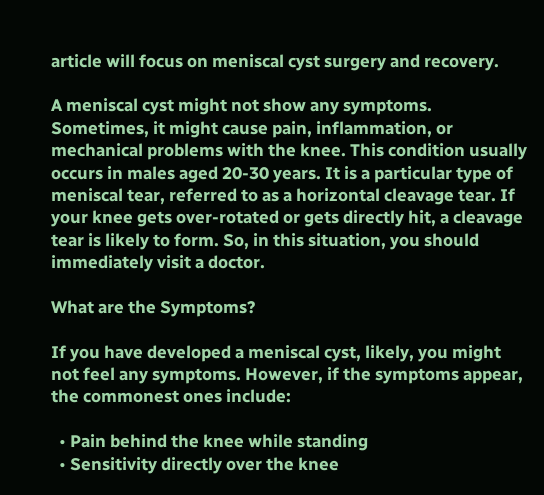article will focus on meniscal cyst surgery and recovery.

A meniscal cyst might not show any symptoms. Sometimes, it might cause pain, inflammation, or mechanical problems with the knee. This condition usually occurs in males aged 20-30 years. It is a particular type of meniscal tear, referred to as a horizontal cleavage tear. If your knee gets over-rotated or gets directly hit, a cleavage tear is likely to form. So, in this situation, you should immediately visit a doctor.

What are the Symptoms?

If you have developed a meniscal cyst, likely, you might not feel any symptoms. However, if the symptoms appear, the commonest ones include:

  • Pain behind the knee while standing
  • Sensitivity directly over the knee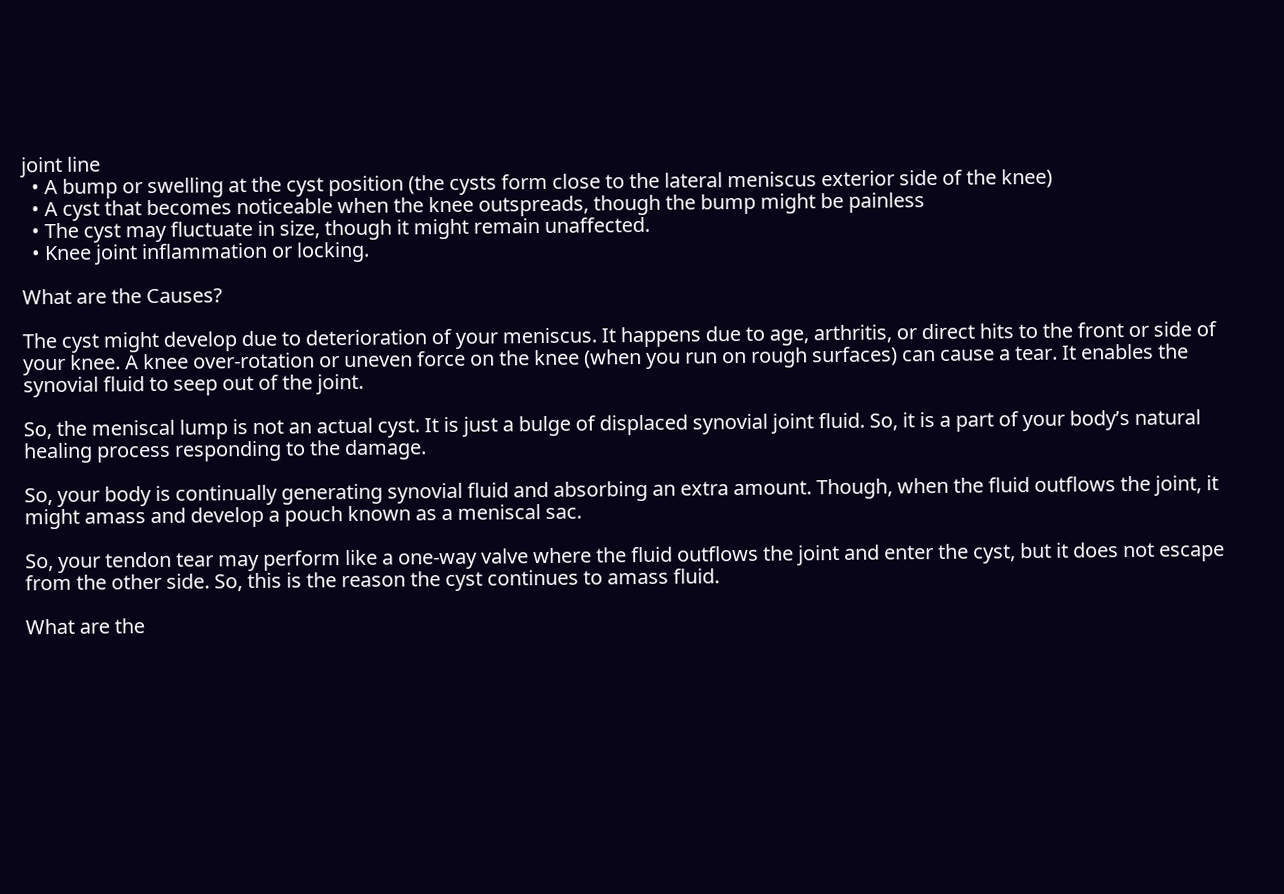joint line
  • A bump or swelling at the cyst position (the cysts form close to the lateral meniscus exterior side of the knee)
  • A cyst that becomes noticeable when the knee outspreads, though the bump might be painless
  • The cyst may fluctuate in size, though it might remain unaffected.
  • Knee joint inflammation or locking.

What are the Causes?

The cyst might develop due to deterioration of your meniscus. It happens due to age, arthritis, or direct hits to the front or side of your knee. A knee over-rotation or uneven force on the knee (when you run on rough surfaces) can cause a tear. It enables the synovial fluid to seep out of the joint.

So, the meniscal lump is not an actual cyst. It is just a bulge of displaced synovial joint fluid. So, it is a part of your body’s natural healing process responding to the damage.

So, your body is continually generating synovial fluid and absorbing an extra amount. Though, when the fluid outflows the joint, it might amass and develop a pouch known as a meniscal sac.

So, your tendon tear may perform like a one-way valve where the fluid outflows the joint and enter the cyst, but it does not escape from the other side. So, this is the reason the cyst continues to amass fluid.

What are the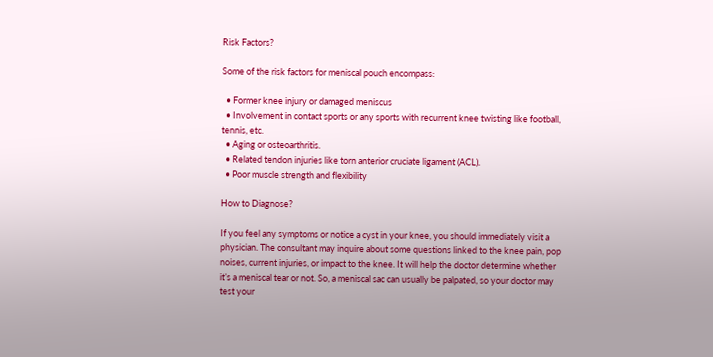Risk Factors?

Some of the risk factors for meniscal pouch encompass:

  • Former knee injury or damaged meniscus
  • Involvement in contact sports or any sports with recurrent knee twisting like football, tennis, etc.
  • Aging or osteoarthritis.
  • Related tendon injuries like torn anterior cruciate ligament (ACL).
  • Poor muscle strength and flexibility

How to Diagnose?

If you feel any symptoms or notice a cyst in your knee, you should immediately visit a physician. The consultant may inquire about some questions linked to the knee pain, pop noises, current injuries, or impact to the knee. It will help the doctor determine whether it’s a meniscal tear or not. So, a meniscal sac can usually be palpated, so your doctor may test your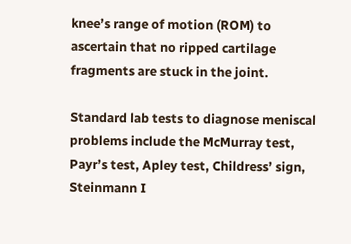knee’s range of motion (ROM) to ascertain that no ripped cartilage fragments are stuck in the joint.

Standard lab tests to diagnose meniscal problems include the McMurray test, Payr’s test, Apley test, Childress’ sign, Steinmann I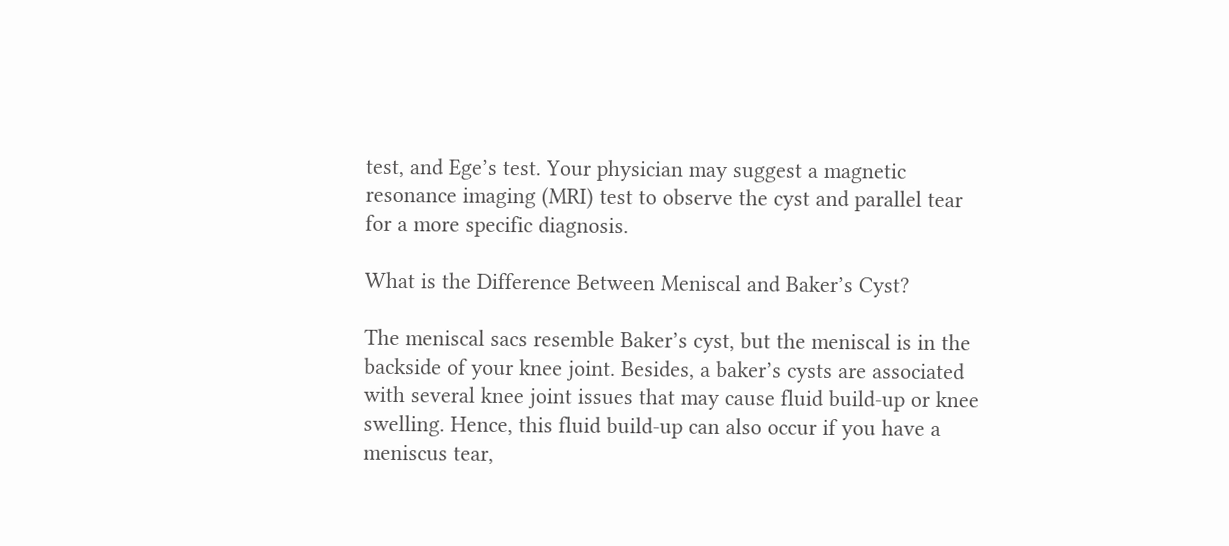test, and Ege’s test. Your physician may suggest a magnetic resonance imaging (MRI) test to observe the cyst and parallel tear for a more specific diagnosis.

What is the Difference Between Meniscal and Baker’s Cyst?

The meniscal sacs resemble Baker’s cyst, but the meniscal is in the backside of your knee joint. Besides, a baker’s cysts are associated with several knee joint issues that may cause fluid build-up or knee swelling. Hence, this fluid build-up can also occur if you have a meniscus tear,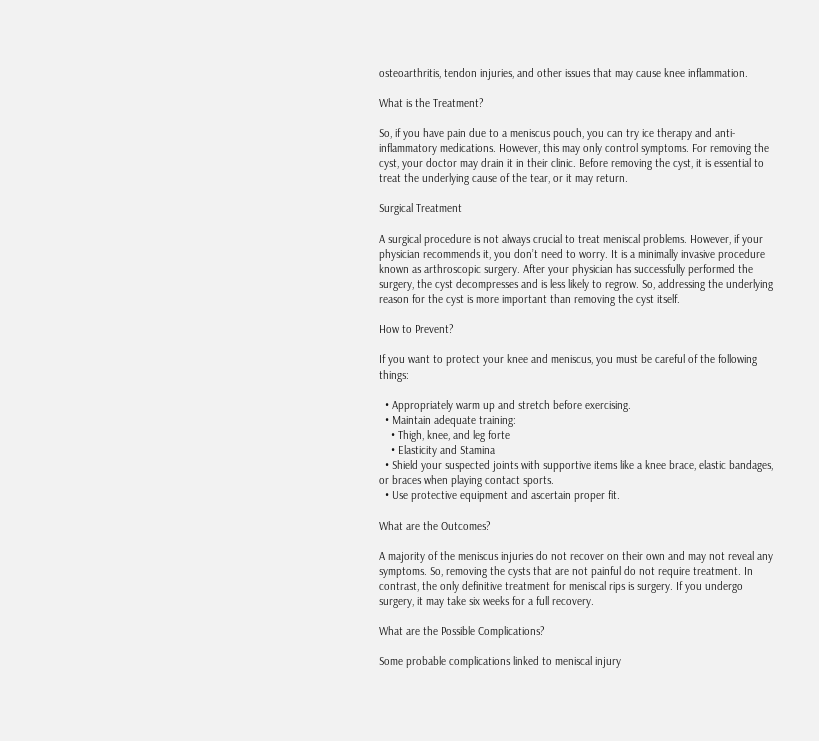osteoarthritis, tendon injuries, and other issues that may cause knee inflammation.

What is the Treatment?

So, if you have pain due to a meniscus pouch, you can try ice therapy and anti-inflammatory medications. However, this may only control symptoms. For removing the cyst, your doctor may drain it in their clinic. Before removing the cyst, it is essential to treat the underlying cause of the tear, or it may return.

Surgical Treatment

A surgical procedure is not always crucial to treat meniscal problems. However, if your physician recommends it, you don’t need to worry. It is a minimally invasive procedure known as arthroscopic surgery. After your physician has successfully performed the surgery, the cyst decompresses and is less likely to regrow. So, addressing the underlying reason for the cyst is more important than removing the cyst itself.

How to Prevent?

If you want to protect your knee and meniscus, you must be careful of the following things:

  • Appropriately warm up and stretch before exercising.
  • Maintain adequate training:
    • Thigh, knee, and leg forte
    • Elasticity and Stamina
  • Shield your suspected joints with supportive items like a knee brace, elastic bandages, or braces when playing contact sports.
  • Use protective equipment and ascertain proper fit.

What are the Outcomes?

A majority of the meniscus injuries do not recover on their own and may not reveal any symptoms. So, removing the cysts that are not painful do not require treatment. In contrast, the only definitive treatment for meniscal rips is surgery. If you undergo surgery, it may take six weeks for a full recovery.

What are the Possible Complications?

Some probable complications linked to meniscal injury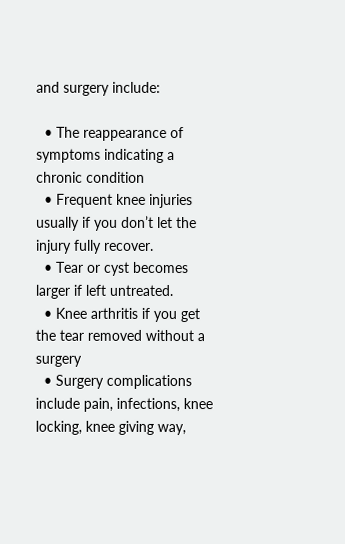and surgery include:

  • The reappearance of symptoms indicating a chronic condition
  • Frequent knee injuries usually if you don’t let the injury fully recover.
  • Tear or cyst becomes larger if left untreated.
  • Knee arthritis if you get the tear removed without a surgery
  • Surgery complications include pain, infections, knee locking, knee giving way,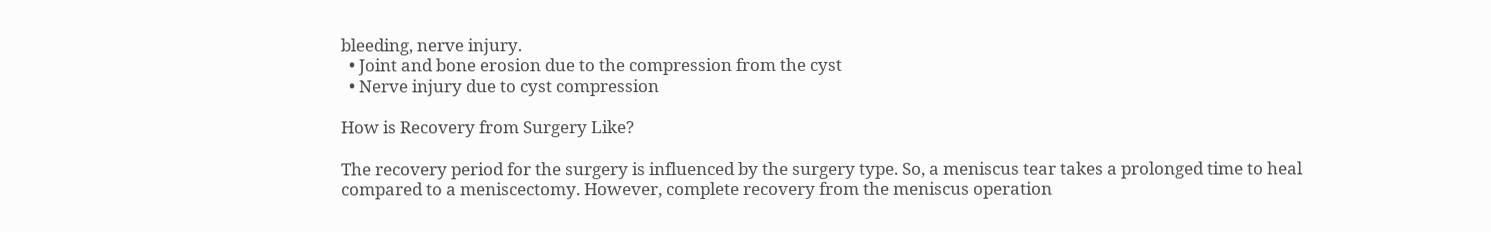bleeding, nerve injury.
  • Joint and bone erosion due to the compression from the cyst
  • Nerve injury due to cyst compression

How is Recovery from Surgery Like?

The recovery period for the surgery is influenced by the surgery type. So, a meniscus tear takes a prolonged time to heal compared to a meniscectomy. However, complete recovery from the meniscus operation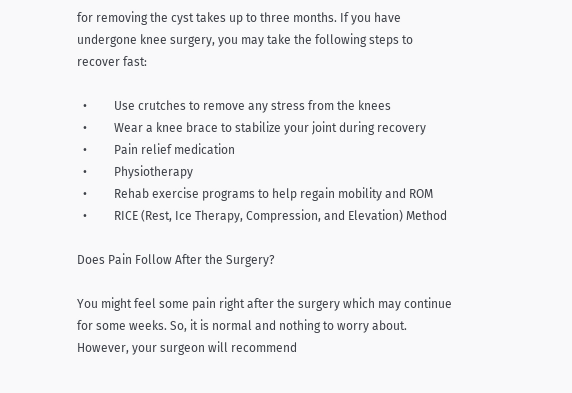for removing the cyst takes up to three months. If you have undergone knee surgery, you may take the following steps to recover fast:

  •         Use crutches to remove any stress from the knees
  •         Wear a knee brace to stabilize your joint during recovery
  •         Pain relief medication
  •         Physiotherapy
  •         Rehab exercise programs to help regain mobility and ROM
  •         RICE (Rest, Ice Therapy, Compression, and Elevation) Method

Does Pain Follow After the Surgery?

You might feel some pain right after the surgery which may continue for some weeks. So, it is normal and nothing to worry about. However, your surgeon will recommend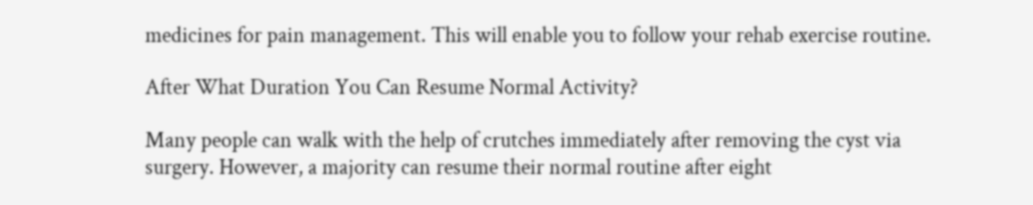medicines for pain management. This will enable you to follow your rehab exercise routine.

After What Duration You Can Resume Normal Activity?

Many people can walk with the help of crutches immediately after removing the cyst via surgery. However, a majority can resume their normal routine after eight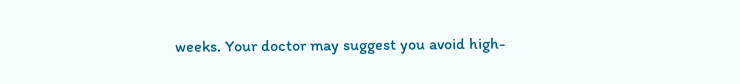weeks. Your doctor may suggest you avoid high-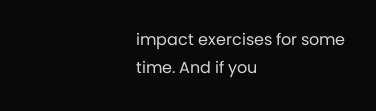impact exercises for some time. And if you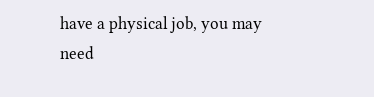have a physical job, you may need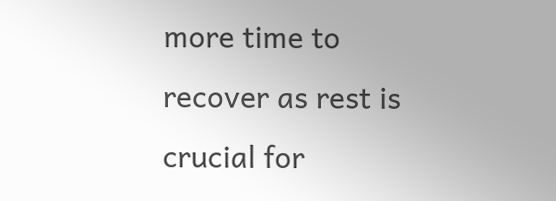more time to recover as rest is crucial for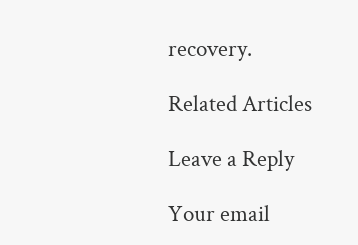recovery.

Related Articles

Leave a Reply

Your email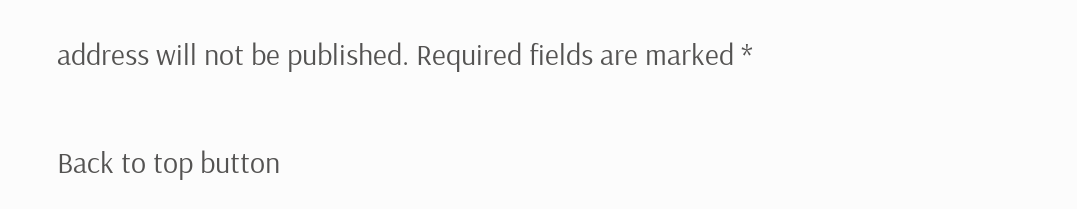address will not be published. Required fields are marked *

Back to top button